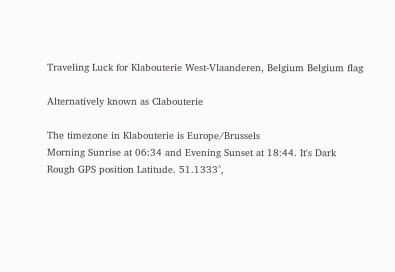Traveling Luck for Klabouterie West-Vlaanderen, Belgium Belgium flag

Alternatively known as Clabouterie

The timezone in Klabouterie is Europe/Brussels
Morning Sunrise at 06:34 and Evening Sunset at 18:44. It's Dark
Rough GPS position Latitude. 51.1333°,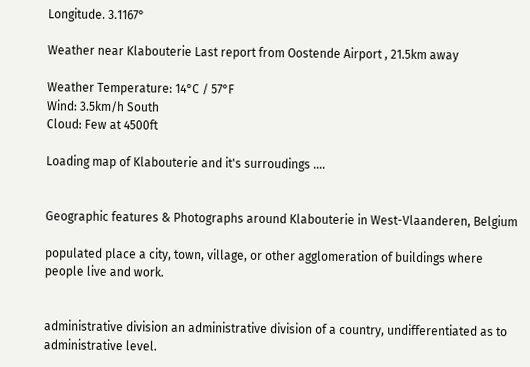Longitude. 3.1167°

Weather near Klabouterie Last report from Oostende Airport , 21.5km away

Weather Temperature: 14°C / 57°F
Wind: 3.5km/h South
Cloud: Few at 4500ft

Loading map of Klabouterie and it's surroudings ....


Geographic features & Photographs around Klabouterie in West-Vlaanderen, Belgium

populated place a city, town, village, or other agglomeration of buildings where people live and work.


administrative division an administrative division of a country, undifferentiated as to administrative level.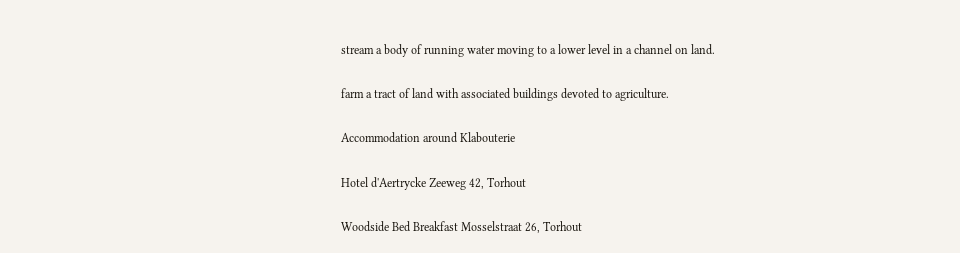stream a body of running water moving to a lower level in a channel on land.

farm a tract of land with associated buildings devoted to agriculture.

Accommodation around Klabouterie

Hotel d'Aertrycke Zeeweg 42, Torhout

Woodside Bed Breakfast Mosselstraat 26, Torhout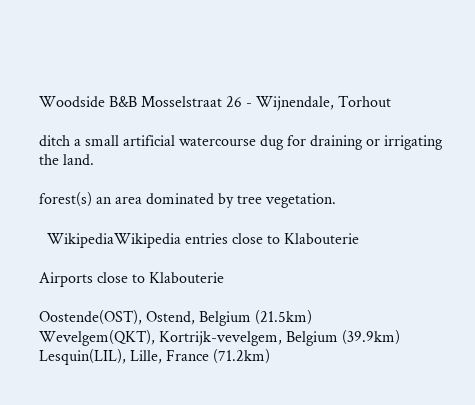Woodside B&B Mosselstraat 26 - Wijnendale, Torhout

ditch a small artificial watercourse dug for draining or irrigating the land.

forest(s) an area dominated by tree vegetation.

  WikipediaWikipedia entries close to Klabouterie

Airports close to Klabouterie

Oostende(OST), Ostend, Belgium (21.5km)
Wevelgem(QKT), Kortrijk-vevelgem, Belgium (39.9km)
Lesquin(LIL), Lille, France (71.2km)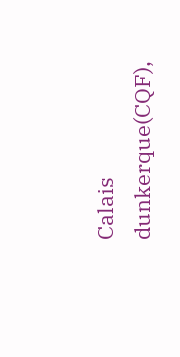Calais dunkerque(CQF),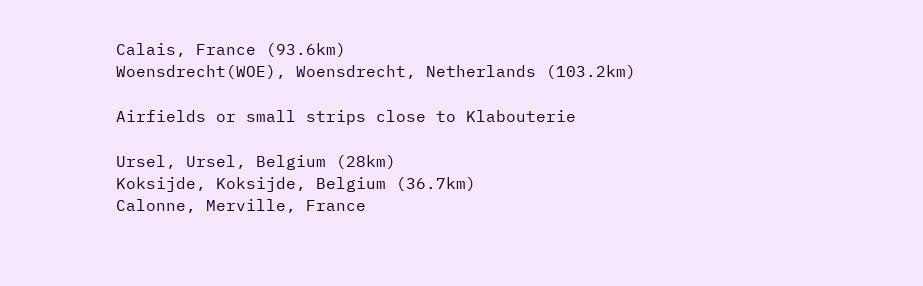Calais, France (93.6km)
Woensdrecht(WOE), Woensdrecht, Netherlands (103.2km)

Airfields or small strips close to Klabouterie

Ursel, Ursel, Belgium (28km)
Koksijde, Koksijde, Belgium (36.7km)
Calonne, Merville, France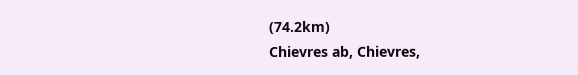(74.2km)
Chievres ab, Chievres,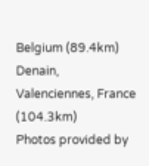Belgium (89.4km)
Denain, Valenciennes, France (104.3km)
Photos provided by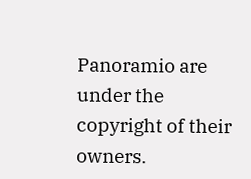Panoramio are under the copyright of their owners.